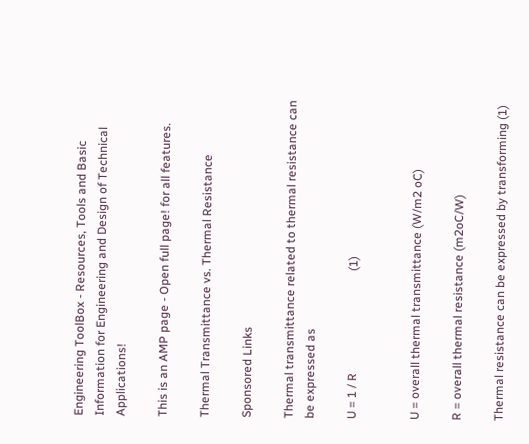Engineering ToolBox - Resources, Tools and Basic Information for Engineering and Design of Technical Applications!

This is an AMP page - Open full page! for all features.

Thermal Transmittance vs. Thermal Resistance

Sponsored Links

Thermal transmittance related to thermal resistance can be expressed as

U = 1 / R                                  (1)


U = overall thermal transmittance (W/m2 oC)

R = overall thermal resistance (m2oC/W)

Thermal resistance can be expressed by transforming (1)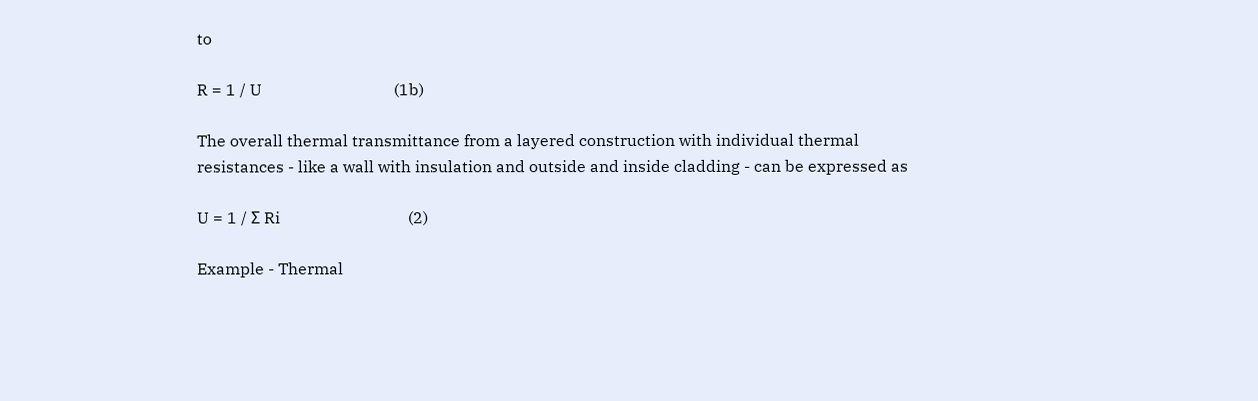to

R = 1 / U                                 (1b)

The overall thermal transmittance from a layered construction with individual thermal resistances - like a wall with insulation and outside and inside cladding - can be expressed as

U = 1 / Σ Ri                                (2)

Example - Thermal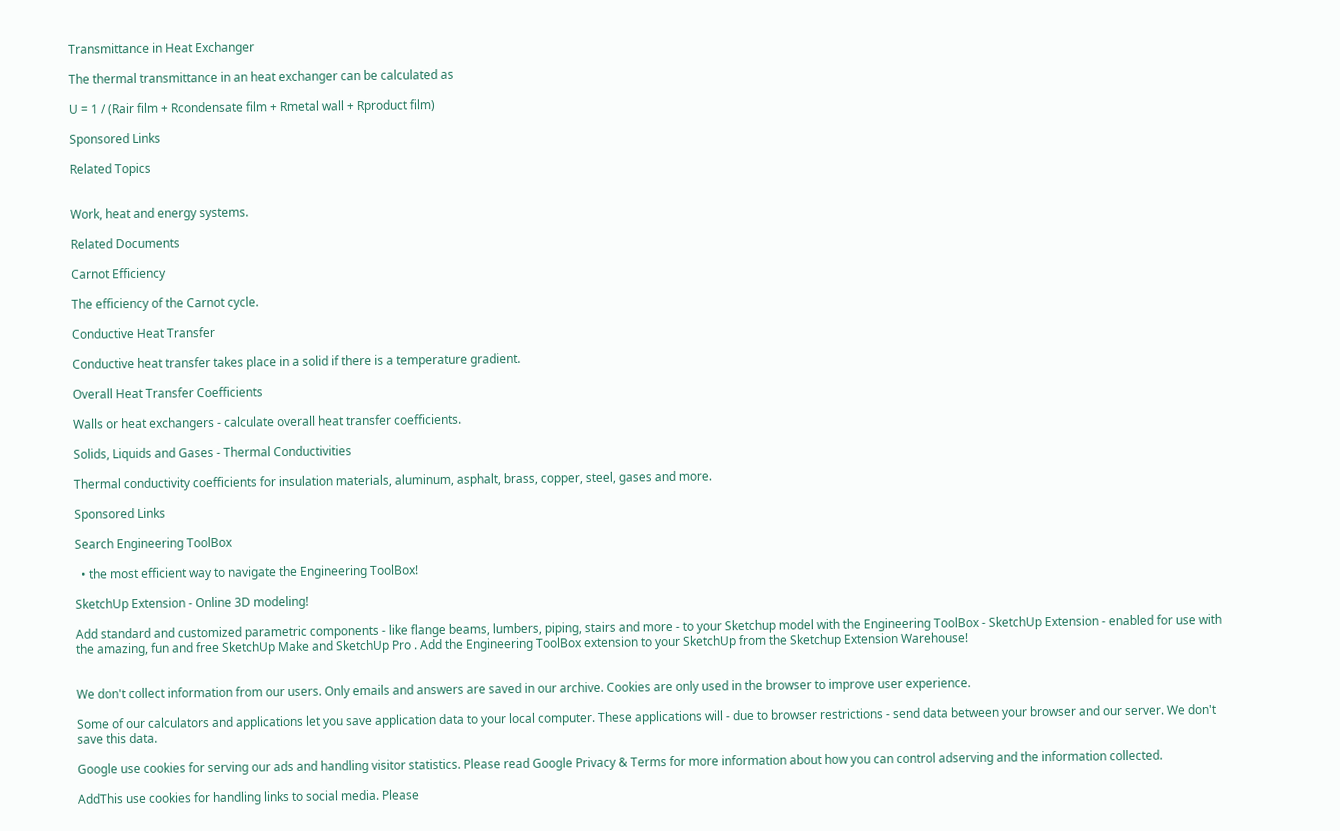Transmittance in Heat Exchanger

The thermal transmittance in an heat exchanger can be calculated as

U = 1 / (Rair film + Rcondensate film + Rmetal wall + Rproduct film)

Sponsored Links

Related Topics


Work, heat and energy systems.

Related Documents

Carnot Efficiency

The efficiency of the Carnot cycle.

Conductive Heat Transfer

Conductive heat transfer takes place in a solid if there is a temperature gradient.

Overall Heat Transfer Coefficients

Walls or heat exchangers - calculate overall heat transfer coefficients.

Solids, Liquids and Gases - Thermal Conductivities

Thermal conductivity coefficients for insulation materials, aluminum, asphalt, brass, copper, steel, gases and more.

Sponsored Links

Search Engineering ToolBox

  • the most efficient way to navigate the Engineering ToolBox!

SketchUp Extension - Online 3D modeling!

Add standard and customized parametric components - like flange beams, lumbers, piping, stairs and more - to your Sketchup model with the Engineering ToolBox - SketchUp Extension - enabled for use with the amazing, fun and free SketchUp Make and SketchUp Pro . Add the Engineering ToolBox extension to your SketchUp from the Sketchup Extension Warehouse!


We don't collect information from our users. Only emails and answers are saved in our archive. Cookies are only used in the browser to improve user experience.

Some of our calculators and applications let you save application data to your local computer. These applications will - due to browser restrictions - send data between your browser and our server. We don't save this data.

Google use cookies for serving our ads and handling visitor statistics. Please read Google Privacy & Terms for more information about how you can control adserving and the information collected.

AddThis use cookies for handling links to social media. Please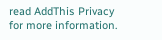read AddThis Privacy for more information.